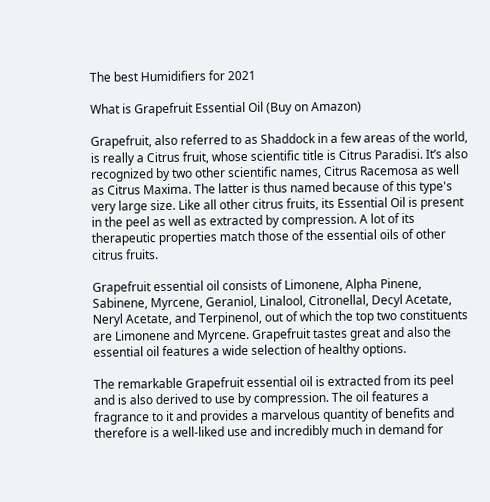The best Humidifiers for 2021

What is Grapefruit Essential Oil (Buy on Amazon)

Grapefruit, also referred to as Shaddock in a few areas of the world, is really a Citrus fruit, whose scientific title is Citrus Paradisi. It’s also recognized by two other scientific names, Citrus Racemosa as well as Citrus Maxima. The latter is thus named because of this type's very large size. Like all other citrus fruits, its Essential Oil is present in the peel as well as extracted by compression. A lot of its therapeutic properties match those of the essential oils of other citrus fruits.

Grapefruit essential oil consists of Limonene, Alpha Pinene, Sabinene, Myrcene, Geraniol, Linalool, Citronellal, Decyl Acetate, Neryl Acetate, and Terpinenol, out of which the top two constituents are Limonene and Myrcene. Grapefruit tastes great and also the essential oil features a wide selection of healthy options.

The remarkable Grapefruit essential oil is extracted from its peel and is also derived to use by compression. The oil features a fragrance to it and provides a marvelous quantity of benefits and therefore is a well-liked use and incredibly much in demand for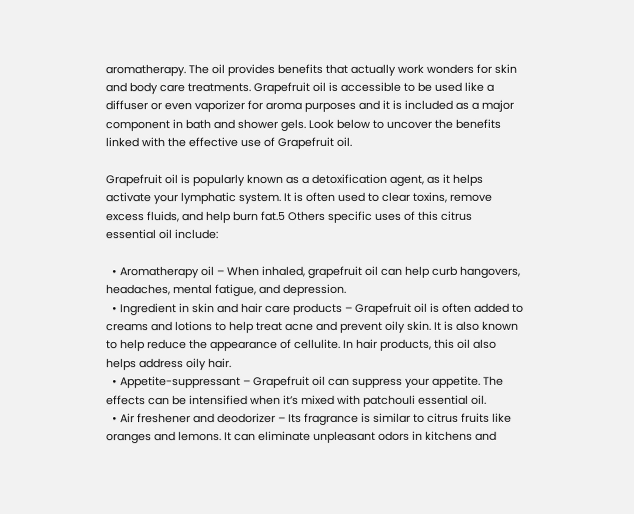aromatherapy. The oil provides benefits that actually work wonders for skin and body care treatments. Grapefruit oil is accessible to be used like a diffuser or even vaporizer for aroma purposes and it is included as a major component in bath and shower gels. Look below to uncover the benefits linked with the effective use of Grapefruit oil.

Grapefruit oil is popularly known as a detoxification agent, as it helps activate your lymphatic system. It is often used to clear toxins, remove excess fluids, and help burn fat.5 Others specific uses of this citrus essential oil include:

  • Aromatherapy oil – When inhaled, grapefruit oil can help curb hangovers, headaches, mental fatigue, and depression.
  • Ingredient in skin and hair care products – Grapefruit oil is often added to creams and lotions to help treat acne and prevent oily skin. It is also known to help reduce the appearance of cellulite. In hair products, this oil also helps address oily hair.
  • Appetite-suppressant – Grapefruit oil can suppress your appetite. The effects can be intensified when it’s mixed with patchouli essential oil.
  • Air freshener and deodorizer – Its fragrance is similar to citrus fruits like oranges and lemons. It can eliminate unpleasant odors in kitchens and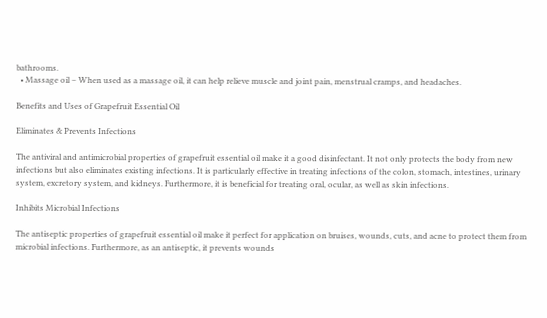bathrooms.
  • Massage oil – When used as a massage oil, it can help relieve muscle and joint pain, menstrual cramps, and headaches.

Benefits and Uses of Grapefruit Essential Oil

Eliminates & Prevents Infections

The antiviral and antimicrobial properties of grapefruit essential oil make it a good disinfectant. It not only protects the body from new infections but also eliminates existing infections. It is particularly effective in treating infections of the colon, stomach, intestines, urinary system, excretory system, and kidneys. Furthermore, it is beneficial for treating oral, ocular, as well as skin infections.

Inhibits Microbial Infections

The antiseptic properties of grapefruit essential oil make it perfect for application on bruises, wounds, cuts, and acne to protect them from microbial infections. Furthermore, as an antiseptic, it prevents wounds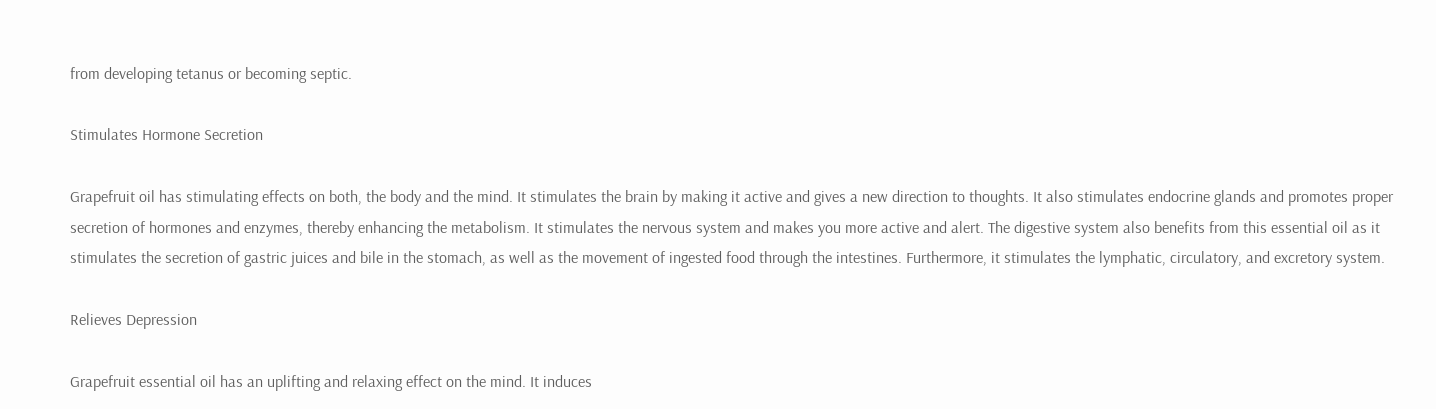from developing tetanus or becoming septic.

Stimulates Hormone Secretion

Grapefruit oil has stimulating effects on both, the body and the mind. It stimulates the brain by making it active and gives a new direction to thoughts. It also stimulates endocrine glands and promotes proper secretion of hormones and enzymes, thereby enhancing the metabolism. It stimulates the nervous system and makes you more active and alert. The digestive system also benefits from this essential oil as it stimulates the secretion of gastric juices and bile in the stomach, as well as the movement of ingested food through the intestines. Furthermore, it stimulates the lymphatic, circulatory, and excretory system.

Relieves Depression

Grapefruit essential oil has an uplifting and relaxing effect on the mind. It induces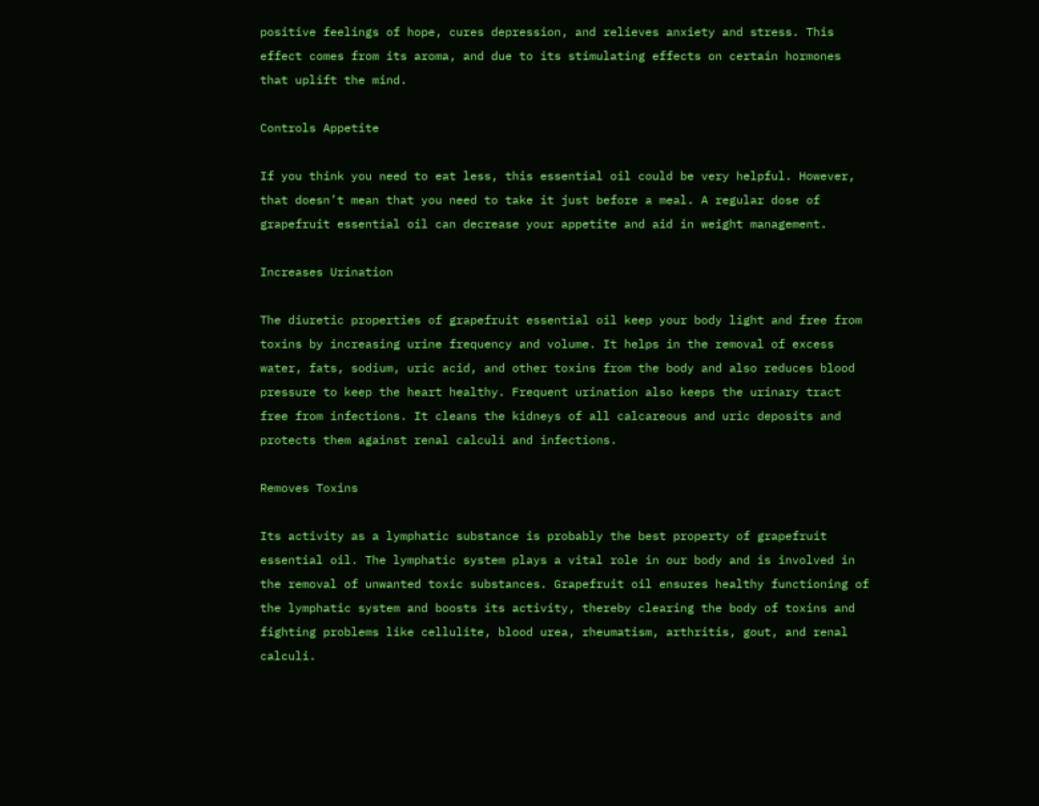positive feelings of hope, cures depression, and relieves anxiety and stress. This effect comes from its aroma, and due to its stimulating effects on certain hormones that uplift the mind.

Controls Appetite

If you think you need to eat less, this essential oil could be very helpful. However, that doesn’t mean that you need to take it just before a meal. A regular dose of grapefruit essential oil can decrease your appetite and aid in weight management.

Increases Urination

The diuretic properties of grapefruit essential oil keep your body light and free from toxins by increasing urine frequency and volume. It helps in the removal of excess water, fats, sodium, uric acid, and other toxins from the body and also reduces blood pressure to keep the heart healthy. Frequent urination also keeps the urinary tract free from infections. It cleans the kidneys of all calcareous and uric deposits and protects them against renal calculi and infections.

Removes Toxins

Its activity as a lymphatic substance is probably the best property of grapefruit essential oil. The lymphatic system plays a vital role in our body and is involved in the removal of unwanted toxic substances. Grapefruit oil ensures healthy functioning of the lymphatic system and boosts its activity, thereby clearing the body of toxins and fighting problems like cellulite, blood urea, rheumatism, arthritis, gout, and renal calculi.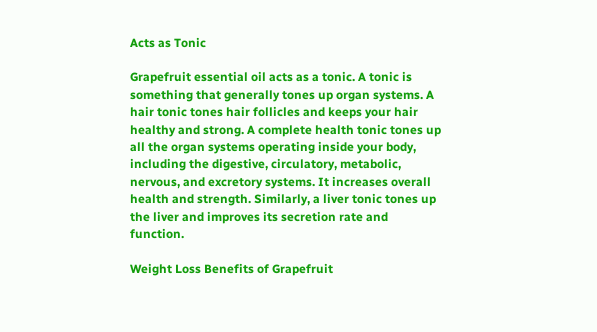Acts as Tonic

Grapefruit essential oil acts as a tonic. A tonic is something that generally tones up organ systems. A hair tonic tones hair follicles and keeps your hair healthy and strong. A complete health tonic tones up all the organ systems operating inside your body, including the digestive, circulatory, metabolic, nervous, and excretory systems. It increases overall health and strength. Similarly, a liver tonic tones up the liver and improves its secretion rate and function.

Weight Loss Benefits of Grapefruit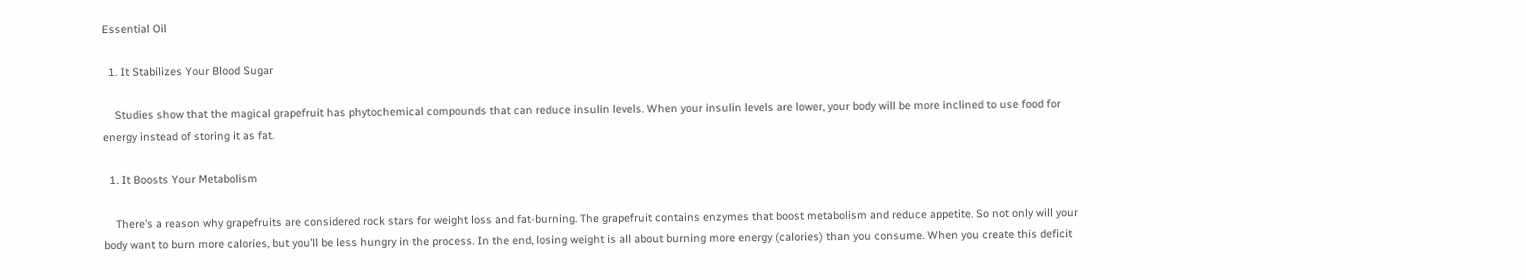Essential Oil

  1. It Stabilizes Your Blood Sugar

    Studies show that the magical grapefruit has phytochemical compounds that can reduce insulin levels. When your insulin levels are lower, your body will be more inclined to use food for energy instead of storing it as fat.

  1. It Boosts Your Metabolism

    There’s a reason why grapefruits are considered rock stars for weight loss and fat-burning. The grapefruit contains enzymes that boost metabolism and reduce appetite. So not only will your body want to burn more calories, but you’ll be less hungry in the process. In the end, losing weight is all about burning more energy (calories) than you consume. When you create this deficit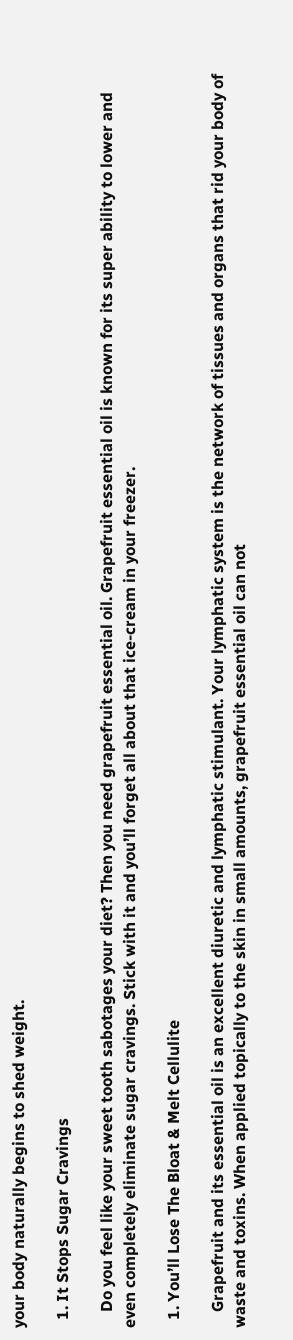your body naturally begins to shed weight.

  1. It Stops Sugar Cravings

    Do you feel like your sweet tooth sabotages your diet? Then you need grapefruit essential oil. Grapefruit essential oil is known for its super ability to lower and even completely eliminate sugar cravings. Stick with it and you’ll forget all about that ice-cream in your freezer.

  1. You’ll Lose The Bloat & Melt Cellulite

    Grapefruit and its essential oil is an excellent diuretic and lymphatic stimulant. Your lymphatic system is the network of tissues and organs that rid your body of waste and toxins. When applied topically to the skin in small amounts, grapefruit essential oil can not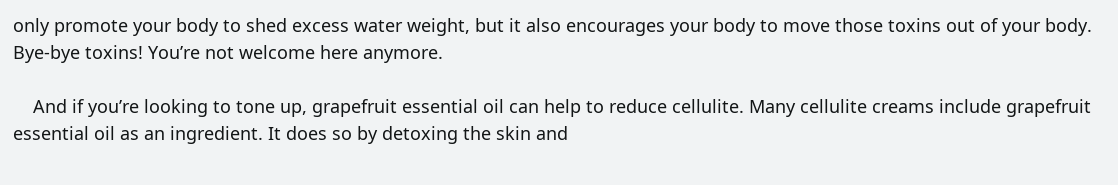only promote your body to shed excess water weight, but it also encourages your body to move those toxins out of your body. Bye-bye toxins! You’re not welcome here anymore.

    And if you’re looking to tone up, grapefruit essential oil can help to reduce cellulite. Many cellulite creams include grapefruit essential oil as an ingredient. It does so by detoxing the skin and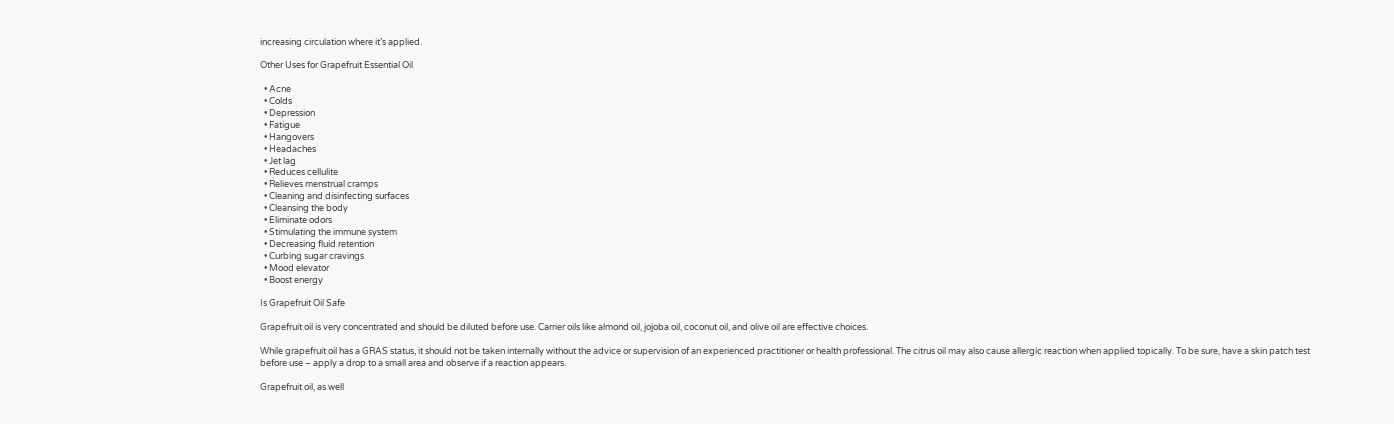increasing circulation where it’s applied.

Other Uses for Grapefruit Essential Oil

  • Acne
  • Colds
  • Depression
  • Fatigue
  • Hangovers
  • Headaches
  • Jet lag
  • Reduces cellulite
  • Relieves menstrual cramps
  • Cleaning and disinfecting surfaces
  • Cleansing the body
  • Eliminate odors
  • Stimulating the immune system
  • Decreasing fluid retention
  • Curbing sugar cravings
  • Mood elevator
  • Boost energy

Is Grapefruit Oil Safe

Grapefruit oil is very concentrated and should be diluted before use. Carrier oils like almond oil, jojoba oil, coconut oil, and olive oil are effective choices.

While grapefruit oil has a GRAS status, it should not be taken internally without the advice or supervision of an experienced practitioner or health professional. The citrus oil may also cause allergic reaction when applied topically. To be sure, have a skin patch test before use – apply a drop to a small area and observe if a reaction appears.

Grapefruit oil, as well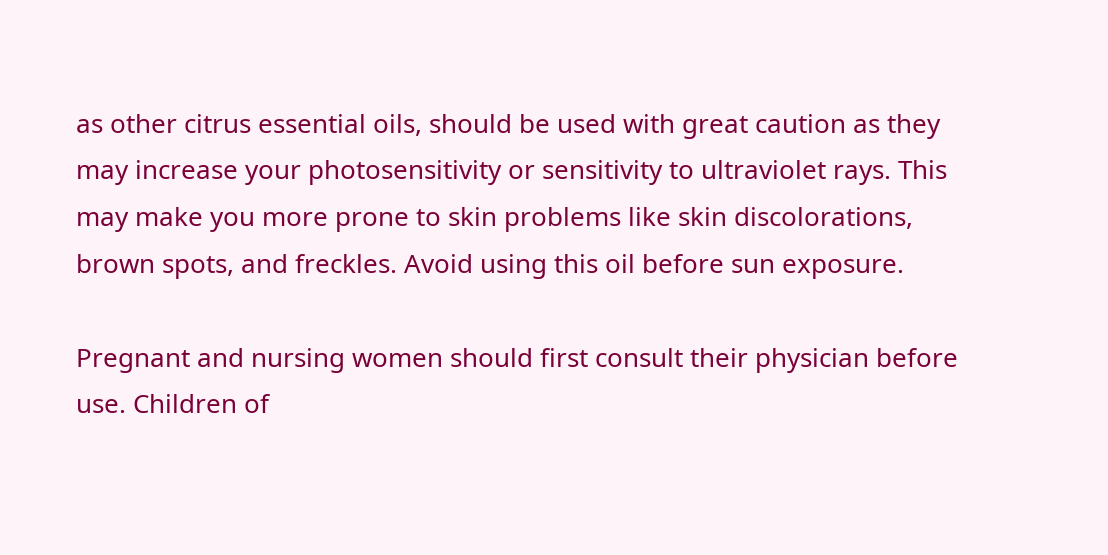as other citrus essential oils, should be used with great caution as they may increase your photosensitivity or sensitivity to ultraviolet rays. This may make you more prone to skin problems like skin discolorations, brown spots, and freckles. Avoid using this oil before sun exposure.

Pregnant and nursing women should first consult their physician before use. Children of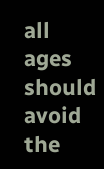all ages should avoid the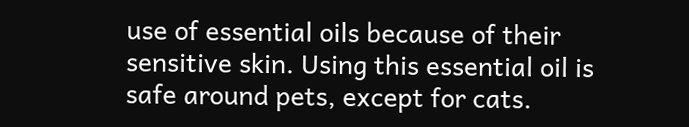use of essential oils because of their sensitive skin. Using this essential oil is safe around pets, except for cats.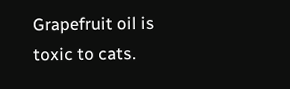Grapefruit oil is toxic to cats.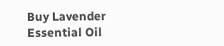Buy Lavender Essential Oil